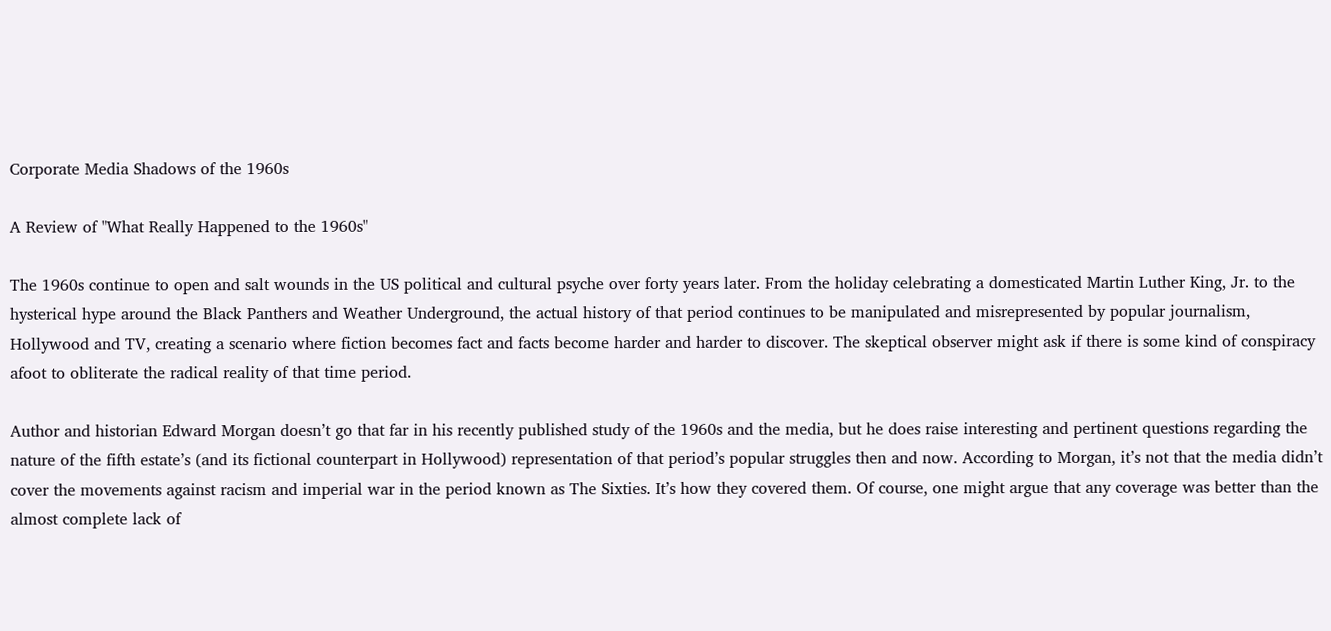Corporate Media Shadows of the 1960s

A Review of "What Really Happened to the 1960s"

The 1960s continue to open and salt wounds in the US political and cultural psyche over forty years later. From the holiday celebrating a domesticated Martin Luther King, Jr. to the hysterical hype around the Black Panthers and Weather Underground, the actual history of that period continues to be manipulated and misrepresented by popular journalism, Hollywood and TV, creating a scenario where fiction becomes fact and facts become harder and harder to discover. The skeptical observer might ask if there is some kind of conspiracy afoot to obliterate the radical reality of that time period.

Author and historian Edward Morgan doesn’t go that far in his recently published study of the 1960s and the media, but he does raise interesting and pertinent questions regarding the nature of the fifth estate’s (and its fictional counterpart in Hollywood) representation of that period’s popular struggles then and now. According to Morgan, it’s not that the media didn’t cover the movements against racism and imperial war in the period known as The Sixties. It’s how they covered them. Of course, one might argue that any coverage was better than the almost complete lack of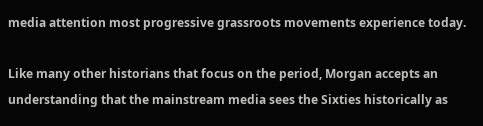media attention most progressive grassroots movements experience today.

Like many other historians that focus on the period, Morgan accepts an understanding that the mainstream media sees the Sixties historically as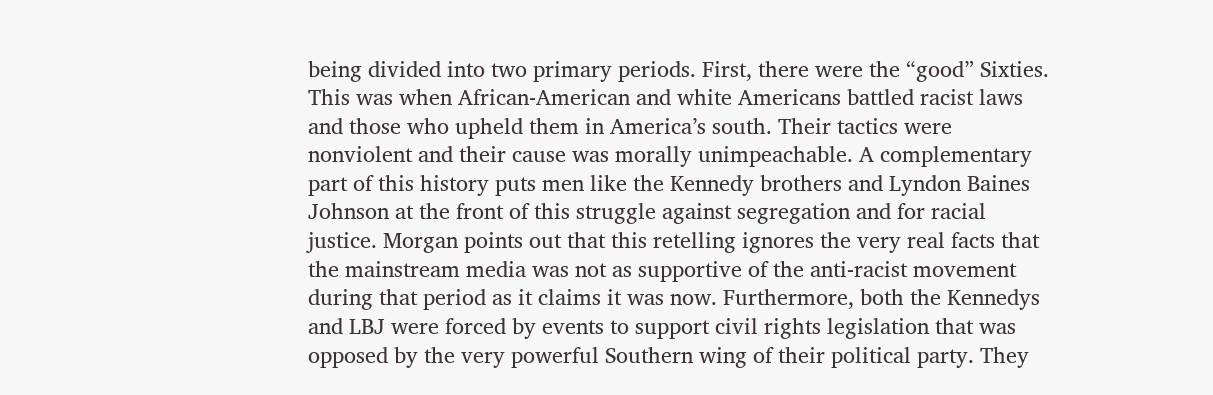being divided into two primary periods. First, there were the “good” Sixties. This was when African-American and white Americans battled racist laws and those who upheld them in America’s south. Their tactics were nonviolent and their cause was morally unimpeachable. A complementary part of this history puts men like the Kennedy brothers and Lyndon Baines Johnson at the front of this struggle against segregation and for racial justice. Morgan points out that this retelling ignores the very real facts that the mainstream media was not as supportive of the anti-racist movement during that period as it claims it was now. Furthermore, both the Kennedys and LBJ were forced by events to support civil rights legislation that was opposed by the very powerful Southern wing of their political party. They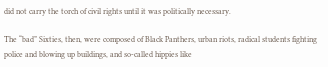did not carry the torch of civil rights until it was politically necessary.

The “bad” Sixties, then, were composed of Black Panthers, urban riots, radical students fighting police and blowing up buildings, and so-called hippies like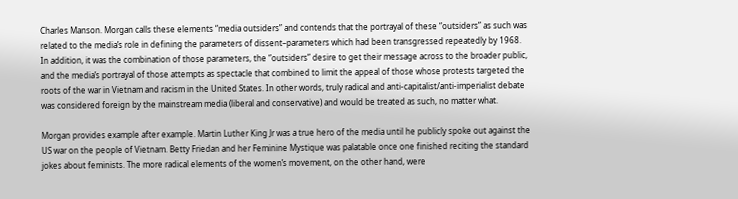Charles Manson. Morgan calls these elements “media outsiders” and contends that the portrayal of these “outsiders” as such was related to the media’s role in defining the parameters of dissent–parameters which had been transgressed repeatedly by 1968. In addition, it was the combination of those parameters, the “outsiders” desire to get their message across to the broader public, and the media’s portrayal of those attempts as spectacle that combined to limit the appeal of those whose protests targeted the roots of the war in Vietnam and racism in the United States. In other words, truly radical and anti-capitalist/anti-imperialist debate was considered foreign by the mainstream media (liberal and conservative) and would be treated as such, no matter what.

Morgan provides example after example. Martin Luther King Jr was a true hero of the media until he publicly spoke out against the US war on the people of Vietnam. Betty Friedan and her Feminine Mystique was palatable once one finished reciting the standard jokes about feminists. The more radical elements of the women’s movement, on the other hand, were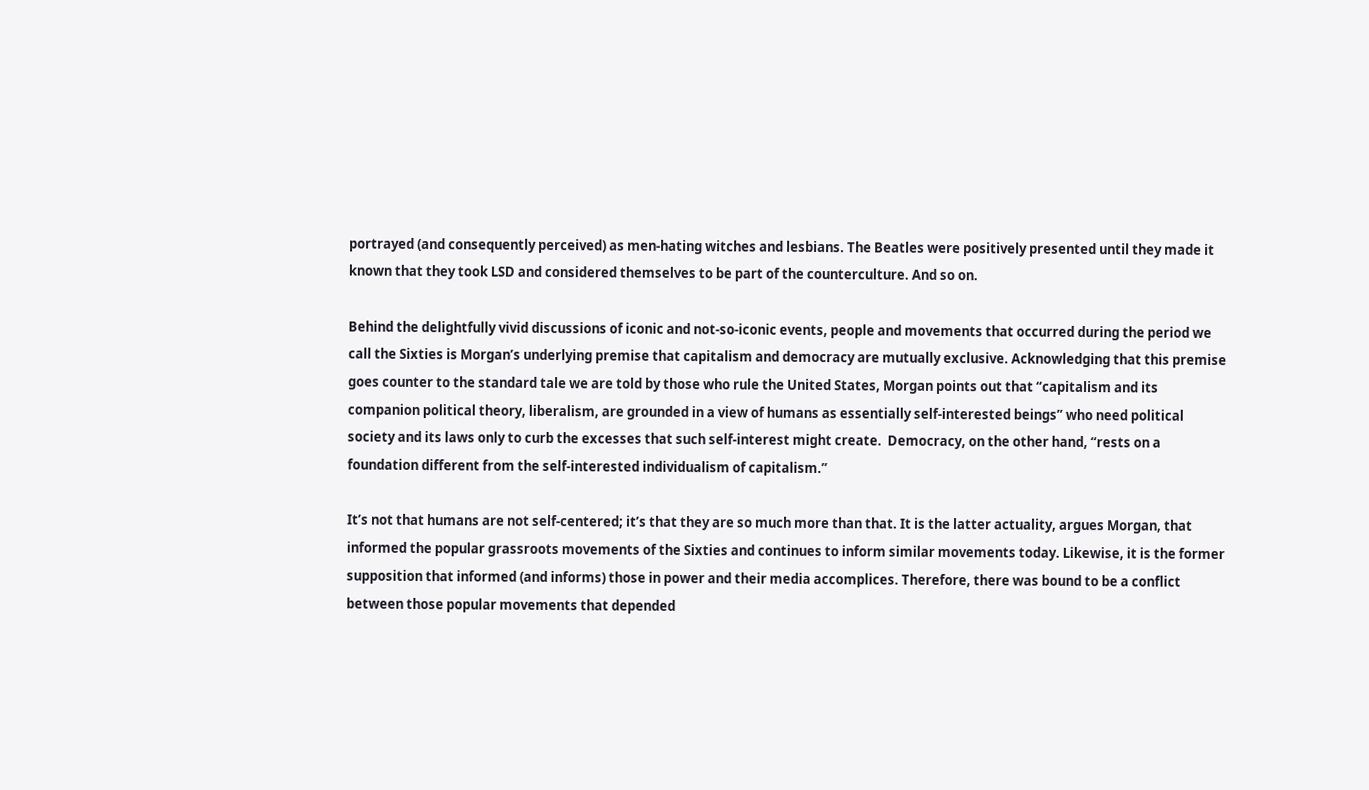portrayed (and consequently perceived) as men-hating witches and lesbians. The Beatles were positively presented until they made it known that they took LSD and considered themselves to be part of the counterculture. And so on.

Behind the delightfully vivid discussions of iconic and not-so-iconic events, people and movements that occurred during the period we call the Sixties is Morgan’s underlying premise that capitalism and democracy are mutually exclusive. Acknowledging that this premise goes counter to the standard tale we are told by those who rule the United States, Morgan points out that “capitalism and its companion political theory, liberalism, are grounded in a view of humans as essentially self-interested beings” who need political society and its laws only to curb the excesses that such self-interest might create.  Democracy, on the other hand, “rests on a foundation different from the self-interested individualism of capitalism.”

It’s not that humans are not self-centered; it’s that they are so much more than that. It is the latter actuality, argues Morgan, that informed the popular grassroots movements of the Sixties and continues to inform similar movements today. Likewise, it is the former supposition that informed (and informs) those in power and their media accomplices. Therefore, there was bound to be a conflict between those popular movements that depended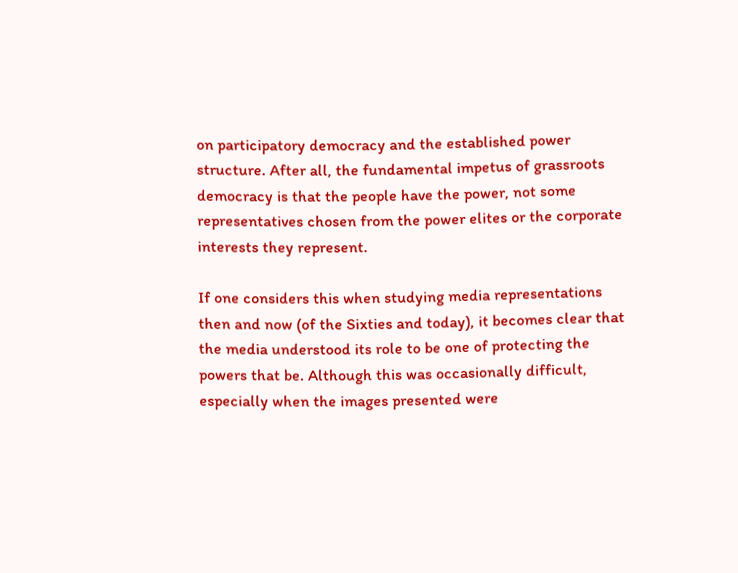on participatory democracy and the established power structure. After all, the fundamental impetus of grassroots democracy is that the people have the power, not some representatives chosen from the power elites or the corporate interests they represent.

If one considers this when studying media representations then and now (of the Sixties and today), it becomes clear that the media understood its role to be one of protecting the powers that be. Although this was occasionally difficult, especially when the images presented were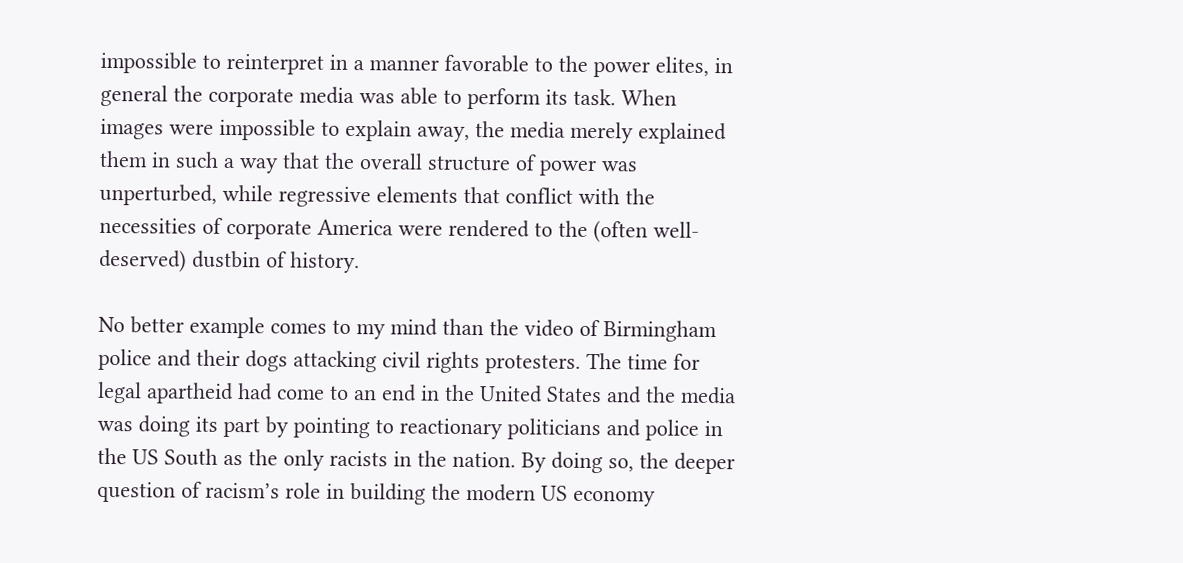impossible to reinterpret in a manner favorable to the power elites, in general the corporate media was able to perform its task. When images were impossible to explain away, the media merely explained them in such a way that the overall structure of power was unperturbed, while regressive elements that conflict with the necessities of corporate America were rendered to the (often well-deserved) dustbin of history.

No better example comes to my mind than the video of Birmingham police and their dogs attacking civil rights protesters. The time for legal apartheid had come to an end in the United States and the media was doing its part by pointing to reactionary politicians and police in the US South as the only racists in the nation. By doing so, the deeper question of racism’s role in building the modern US economy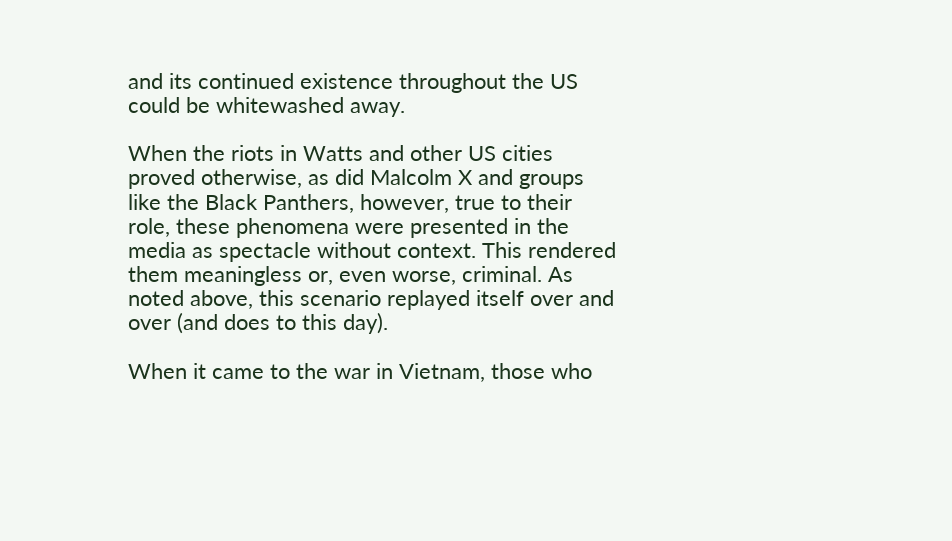and its continued existence throughout the US could be whitewashed away.

When the riots in Watts and other US cities proved otherwise, as did Malcolm X and groups like the Black Panthers, however, true to their role, these phenomena were presented in the media as spectacle without context. This rendered them meaningless or, even worse, criminal. As noted above, this scenario replayed itself over and over (and does to this day).

When it came to the war in Vietnam, those who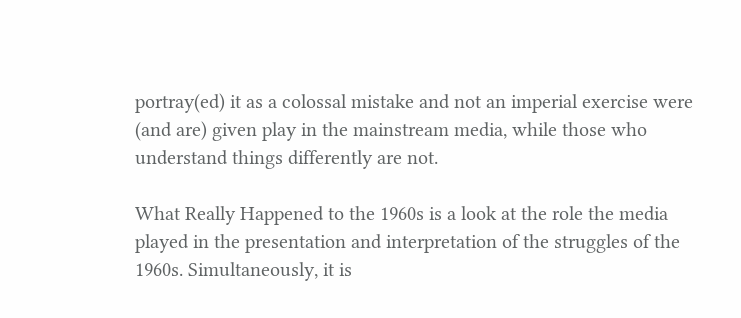portray(ed) it as a colossal mistake and not an imperial exercise were (and are) given play in the mainstream media, while those who understand things differently are not.

What Really Happened to the 1960s is a look at the role the media played in the presentation and interpretation of the struggles of the 1960s. Simultaneously, it is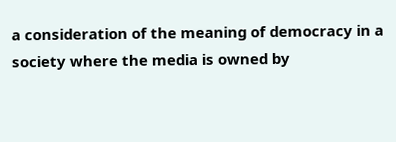a consideration of the meaning of democracy in a society where the media is owned by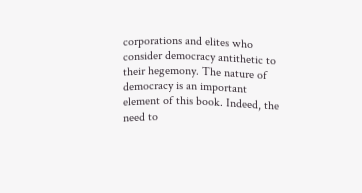corporations and elites who consider democracy antithetic to their hegemony. The nature of democracy is an important element of this book. Indeed, the need to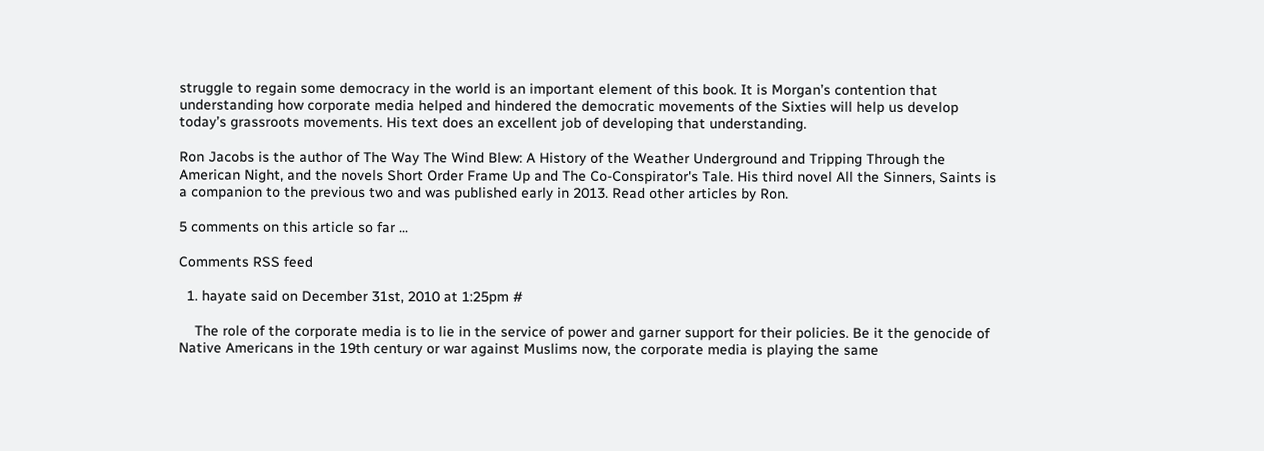struggle to regain some democracy in the world is an important element of this book. It is Morgan’s contention that understanding how corporate media helped and hindered the democratic movements of the Sixties will help us develop today’s grassroots movements. His text does an excellent job of developing that understanding.

Ron Jacobs is the author of The Way The Wind Blew: A History of the Weather Underground and Tripping Through the American Night, and the novels Short Order Frame Up and The Co-Conspirator's Tale. His third novel All the Sinners, Saints is a companion to the previous two and was published early in 2013. Read other articles by Ron.

5 comments on this article so far ...

Comments RSS feed

  1. hayate said on December 31st, 2010 at 1:25pm #

    The role of the corporate media is to lie in the service of power and garner support for their policies. Be it the genocide of Native Americans in the 19th century or war against Muslims now, the corporate media is playing the same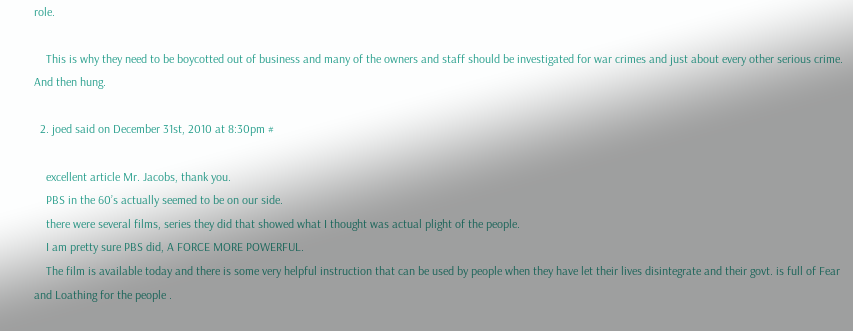role.

    This is why they need to be boycotted out of business and many of the owners and staff should be investigated for war crimes and just about every other serious crime. And then hung.

  2. joed said on December 31st, 2010 at 8:30pm #

    excellent article Mr. Jacobs, thank you.
    PBS in the 60’s actually seemed to be on our side.
    there were several films, series they did that showed what I thought was actual plight of the people.
    I am pretty sure PBS did, A FORCE MORE POWERFUL.
    The film is available today and there is some very helpful instruction that can be used by people when they have let their lives disintegrate and their govt. is full of Fear and Loathing for the people .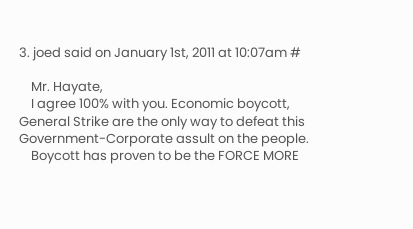3. joed said on January 1st, 2011 at 10:07am #

    Mr. Hayate,
    I agree 100% with you. Economic boycott, General Strike are the only way to defeat this Government-Corporate assult on the people.
    Boycott has proven to be the FORCE MORE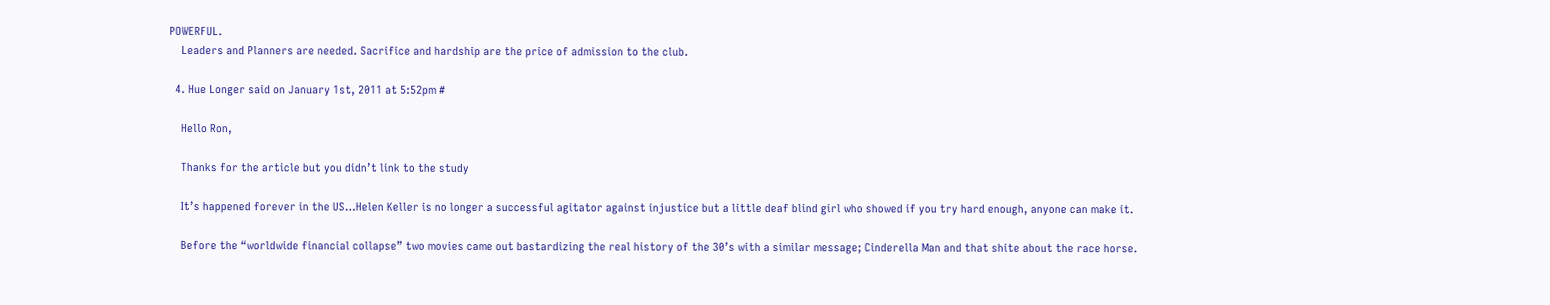POWERFUL.
    Leaders and Planners are needed. Sacrifice and hardship are the price of admission to the club.

  4. Hue Longer said on January 1st, 2011 at 5:52pm #

    Hello Ron,

    Thanks for the article but you didn’t link to the study

    It’s happened forever in the US…Helen Keller is no longer a successful agitator against injustice but a little deaf blind girl who showed if you try hard enough, anyone can make it.

    Before the “worldwide financial collapse” two movies came out bastardizing the real history of the 30’s with a similar message; Cinderella Man and that shite about the race horse.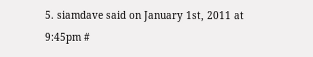5. siamdave said on January 1st, 2011 at 9:45pm #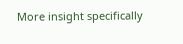More insight specifically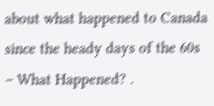about what happened to Canada since the heady days of the 60s – What Happened? .